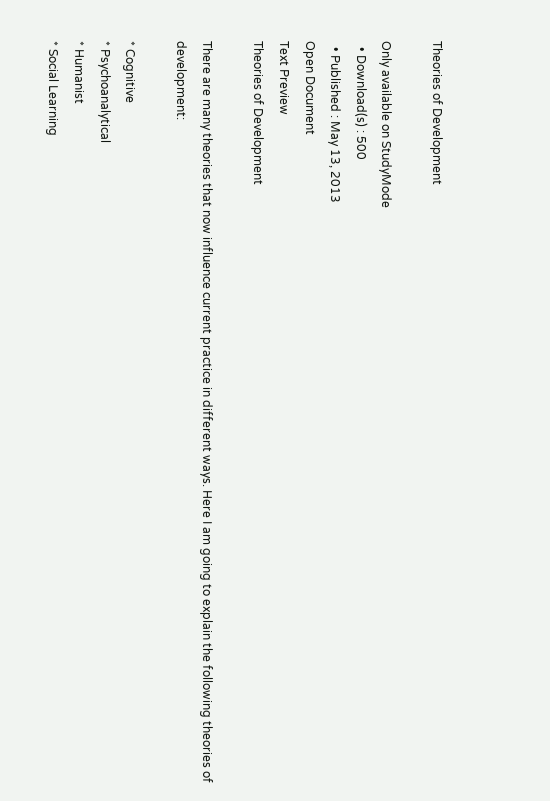Theories of Development

Only available on StudyMode
  • Download(s) : 500
  • Published : May 13, 2013
Open Document
Text Preview
Theories of Development

There are many theories that now influence current practice in different ways. Here I am going to explain the following theories of development:

* Cognitive
* Psychoanalytical
* Humanist
* Social Learning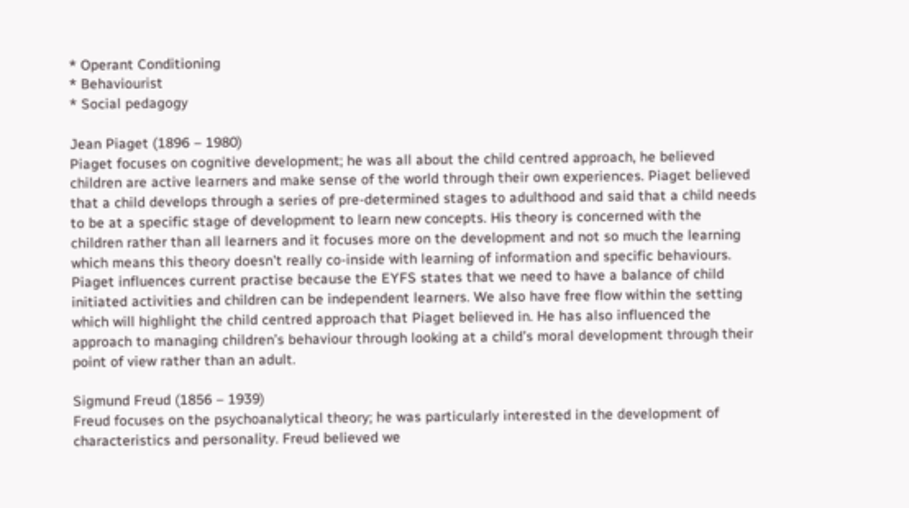* Operant Conditioning
* Behaviourist
* Social pedagogy

Jean Piaget (1896 – 1980)
Piaget focuses on cognitive development; he was all about the child centred approach, he believed children are active learners and make sense of the world through their own experiences. Piaget believed that a child develops through a series of pre-determined stages to adulthood and said that a child needs to be at a specific stage of development to learn new concepts. His theory is concerned with the children rather than all learners and it focuses more on the development and not so much the learning which means this theory doesn’t really co-inside with learning of information and specific behaviours. Piaget influences current practise because the EYFS states that we need to have a balance of child initiated activities and children can be independent learners. We also have free flow within the setting which will highlight the child centred approach that Piaget believed in. He has also influenced the approach to managing children’s behaviour through looking at a child’s moral development through their point of view rather than an adult.

Sigmund Freud (1856 – 1939)
Freud focuses on the psychoanalytical theory; he was particularly interested in the development of characteristics and personality. Freud believed we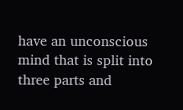have an unconscious mind that is split into three parts and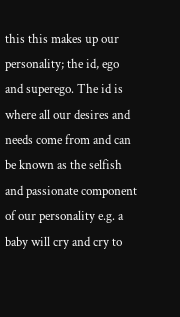this this makes up our personality; the id, ego and superego. The id is where all our desires and needs come from and can be known as the selfish and passionate component of our personality e.g. a baby will cry and cry to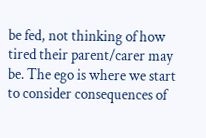be fed, not thinking of how tired their parent/carer may be. The ego is where we start to consider consequences of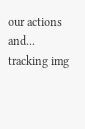our actions and...
tracking img